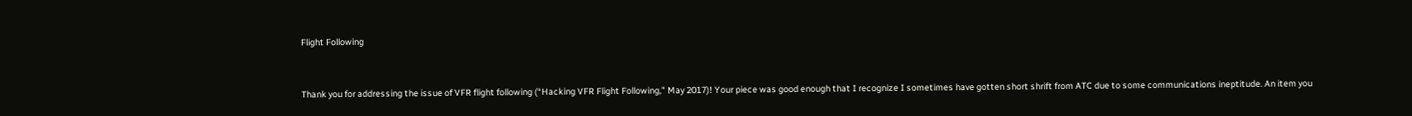Flight Following


Thank you for addressing the issue of VFR flight following (“Hacking VFR Flight Following,” May 2017)! Your piece was good enough that I recognize I sometimes have gotten short shrift from ATC due to some communications ineptitude. An item you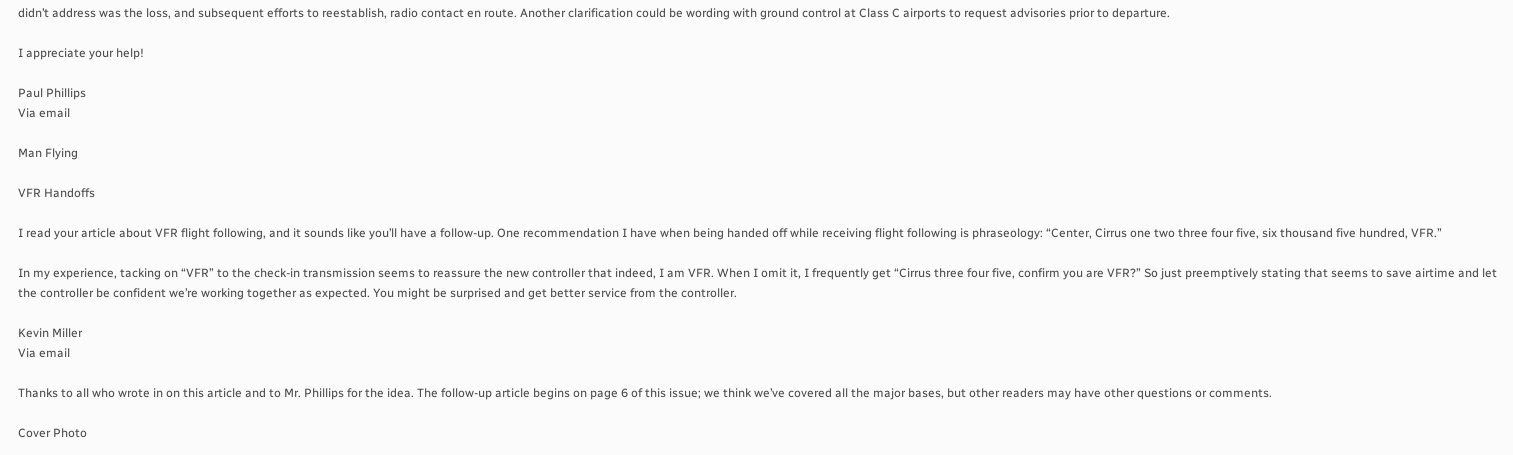didn’t address was the loss, and subsequent efforts to reestablish, radio contact en route. Another clarification could be wording with ground control at Class C airports to request advisories prior to departure.

I appreciate your help!

Paul Phillips
Via email

Man Flying

VFR Handoffs

I read your article about VFR flight following, and it sounds like you’ll have a follow-up. One recommendation I have when being handed off while receiving flight following is phraseology: “Center, Cirrus one two three four five, six thousand five hundred, VFR.”

In my experience, tacking on “VFR” to the check-in transmission seems to reassure the new controller that indeed, I am VFR. When I omit it, I frequently get “Cirrus three four five, confirm you are VFR?” So just preemptively stating that seems to save airtime and let the controller be confident we’re working together as expected. You might be surprised and get better service from the controller.

Kevin Miller
Via email

Thanks to all who wrote in on this article and to Mr. Phillips for the idea. The follow-up article begins on page 6 of this issue; we think we’ve covered all the major bases, but other readers may have other questions or comments.

Cover Photo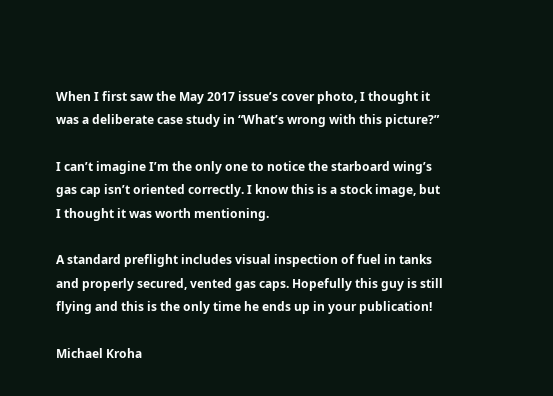When I first saw the May 2017 issue’s cover photo, I thought it was a deliberate case study in “What’s wrong with this picture?”

I can’t imagine I’m the only one to notice the starboard wing’s gas cap isn’t oriented correctly. I know this is a stock image, but I thought it was worth mentioning.

A standard preflight includes visual inspection of fuel in tanks and properly secured, vented gas caps. Hopefully this guy is still flying and this is the only time he ends up in your publication!

Michael Kroha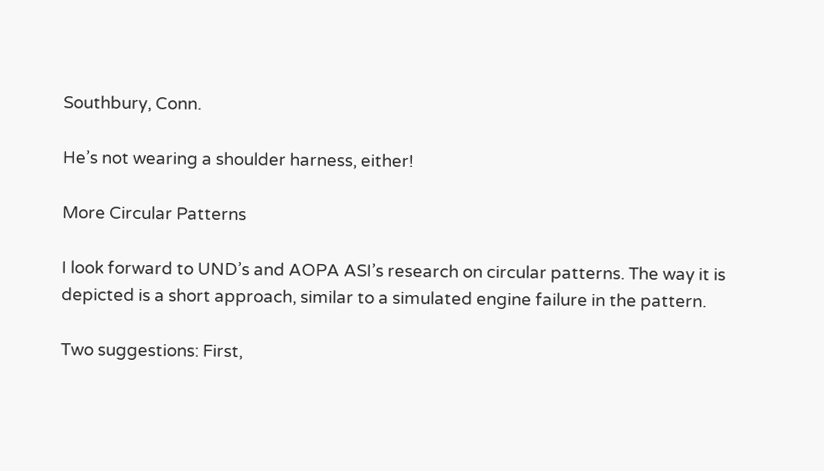Southbury, Conn.

He’s not wearing a shoulder harness, either!

More Circular Patterns

I look forward to UND’s and AOPA ASI’s research on circular patterns. The way it is depicted is a short approach, similar to a simulated engine failure in the pattern.

Two suggestions: First,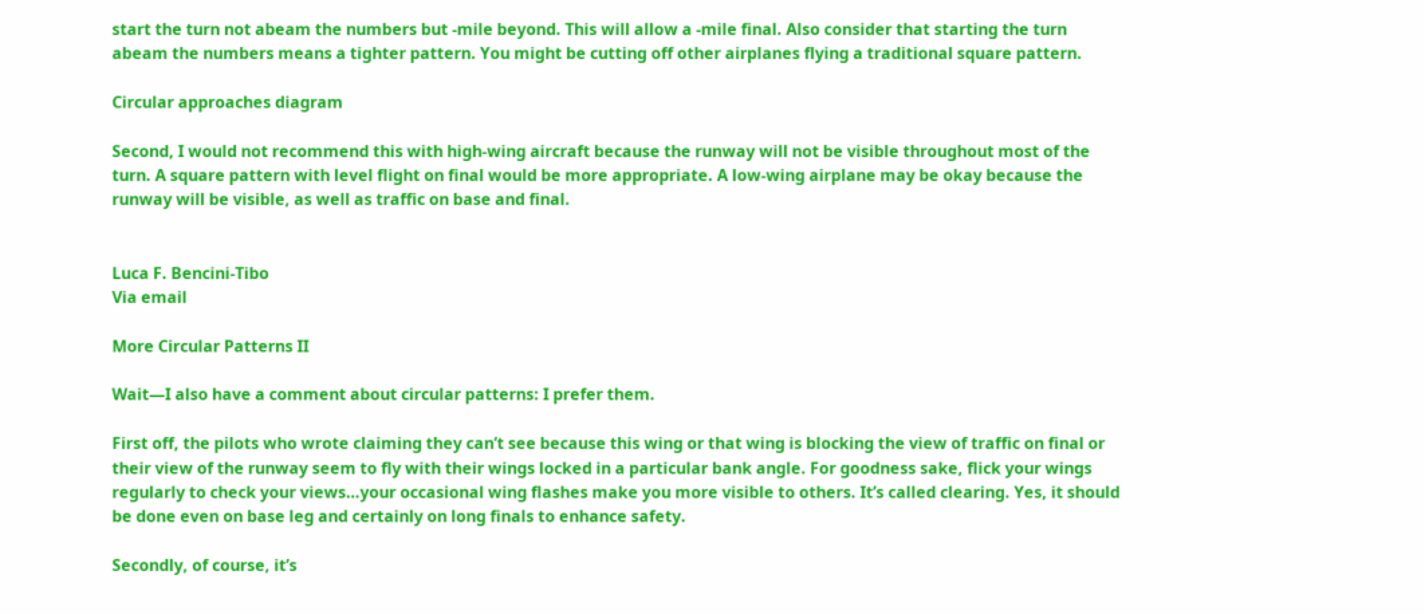start the turn not abeam the numbers but -mile beyond. This will allow a -mile final. Also consider that starting the turn abeam the numbers means a tighter pattern. You might be cutting off other airplanes flying a traditional square pattern.

Circular approaches diagram

Second, I would not recommend this with high-wing aircraft because the runway will not be visible throughout most of the turn. A square pattern with level flight on final would be more appropriate. A low-wing airplane may be okay because the runway will be visible, as well as traffic on base and final.


Luca F. Bencini-Tibo
Via email

More Circular Patterns II

Wait—I also have a comment about circular patterns: I prefer them.

First off, the pilots who wrote claiming they can’t see because this wing or that wing is blocking the view of traffic on final or their view of the runway seem to fly with their wings locked in a particular bank angle. For goodness sake, flick your wings regularly to check your views…your occasional wing flashes make you more visible to others. It’s called clearing. Yes, it should be done even on base leg and certainly on long finals to enhance safety.

Secondly, of course, it’s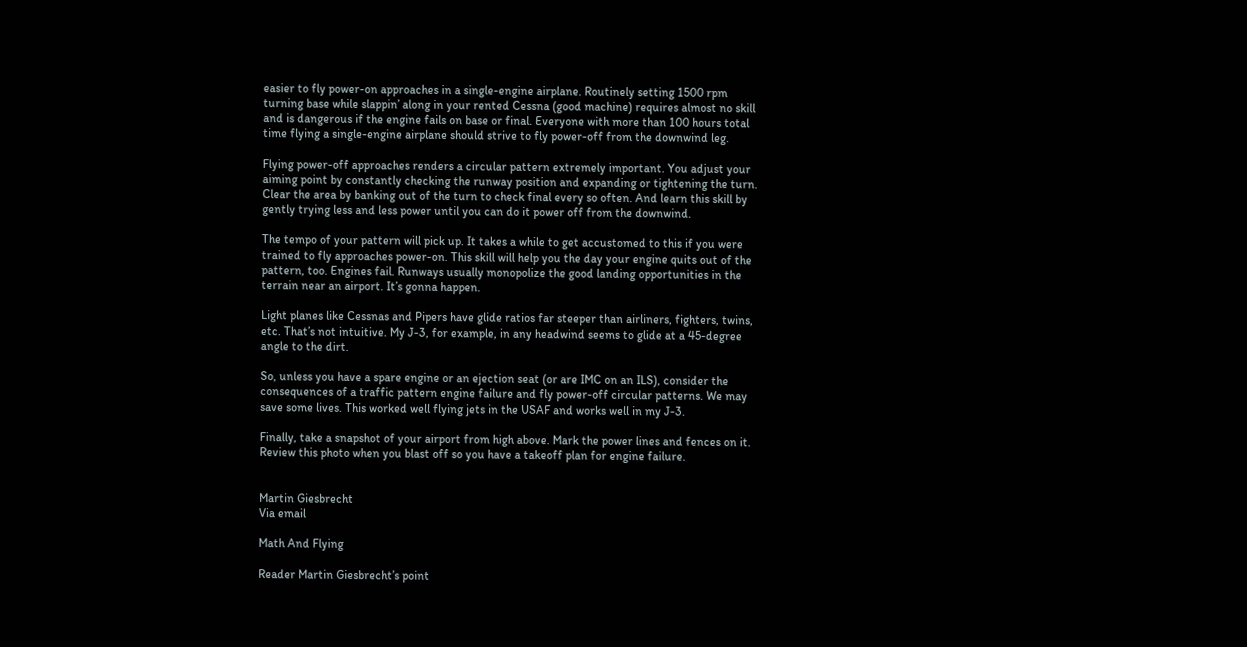easier to fly power-on approaches in a single-engine airplane. Routinely setting 1500 rpm turning base while slappin’ along in your rented Cessna (good machine) requires almost no skill and is dangerous if the engine fails on base or final. Everyone with more than 100 hours total time flying a single-engine airplane should strive to fly power-off from the downwind leg.

Flying power-off approaches renders a circular pattern extremely important. You adjust your aiming point by constantly checking the runway position and expanding or tightening the turn. Clear the area by banking out of the turn to check final every so often. And learn this skill by gently trying less and less power until you can do it power off from the downwind.

The tempo of your pattern will pick up. It takes a while to get accustomed to this if you were trained to fly approaches power-on. This skill will help you the day your engine quits out of the pattern, too. Engines fail. Runways usually monopolize the good landing opportunities in the terrain near an airport. It’s gonna happen.

Light planes like Cessnas and Pipers have glide ratios far steeper than airliners, fighters, twins, etc. That’s not intuitive. My J-3, for example, in any headwind seems to glide at a 45-degree angle to the dirt.

So, unless you have a spare engine or an ejection seat (or are IMC on an ILS), consider the consequences of a traffic pattern engine failure and fly power-off circular patterns. We may save some lives. This worked well flying jets in the USAF and works well in my J-3.

Finally, take a snapshot of your airport from high above. Mark the power lines and fences on it. Review this photo when you blast off so you have a takeoff plan for engine failure.


Martin Giesbrecht
Via email

Math And Flying

Reader Martin Giesbrecht’s point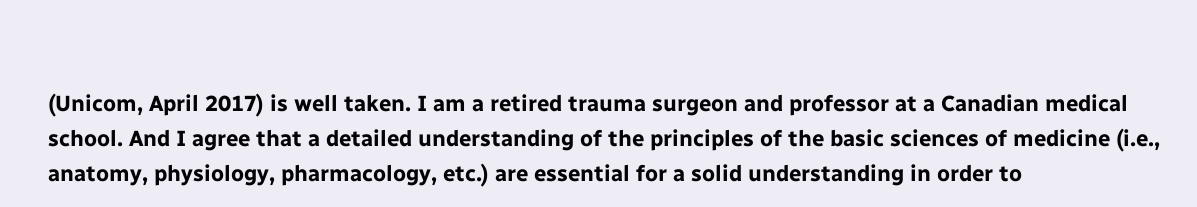(Unicom, April 2017) is well taken. I am a retired trauma surgeon and professor at a Canadian medical school. And I agree that a detailed understanding of the principles of the basic sciences of medicine (i.e., anatomy, physiology, pharmacology, etc.) are essential for a solid understanding in order to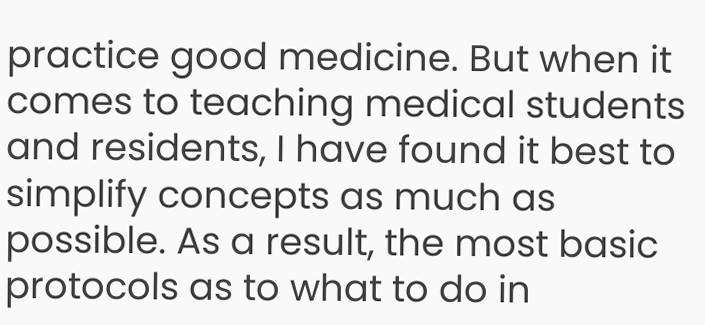practice good medicine. But when it comes to teaching medical students and residents, I have found it best to simplify concepts as much as possible. As a result, the most basic protocols as to what to do in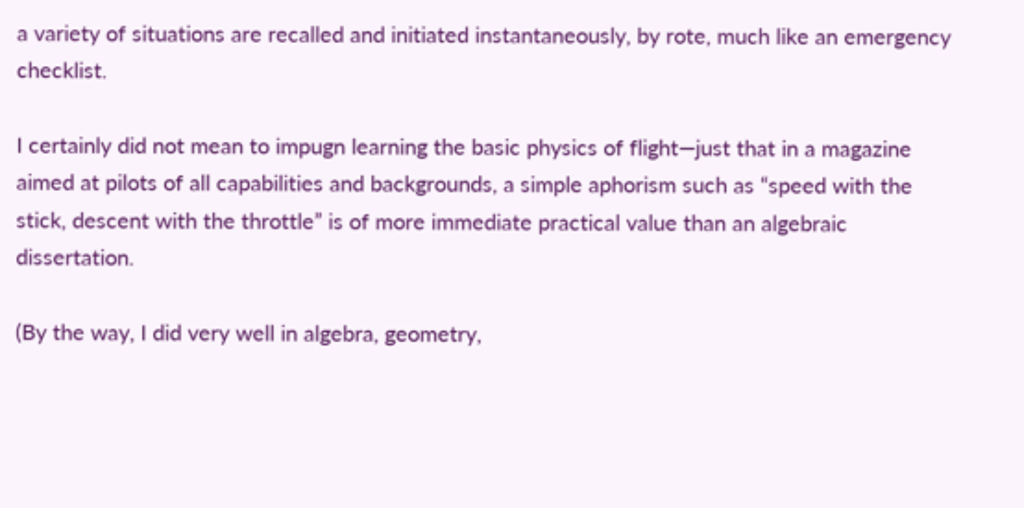a variety of situations are recalled and initiated instantaneously, by rote, much like an emergency checklist.

I certainly did not mean to impugn learning the basic physics of flight—just that in a magazine aimed at pilots of all capabilities and backgrounds, a simple aphorism such as “speed with the stick, descent with the throttle” is of more immediate practical value than an algebraic dissertation.

(By the way, I did very well in algebra, geometry,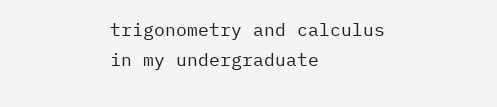trigonometry and calculus in my undergraduate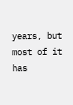years, but most of it has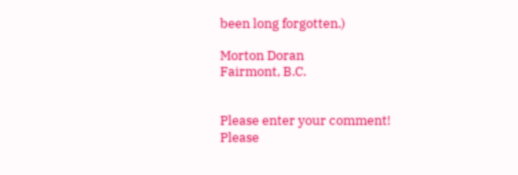been long forgotten.)

Morton Doran
Fairmont, B.C.


Please enter your comment!
Please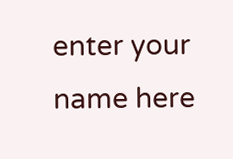enter your name here